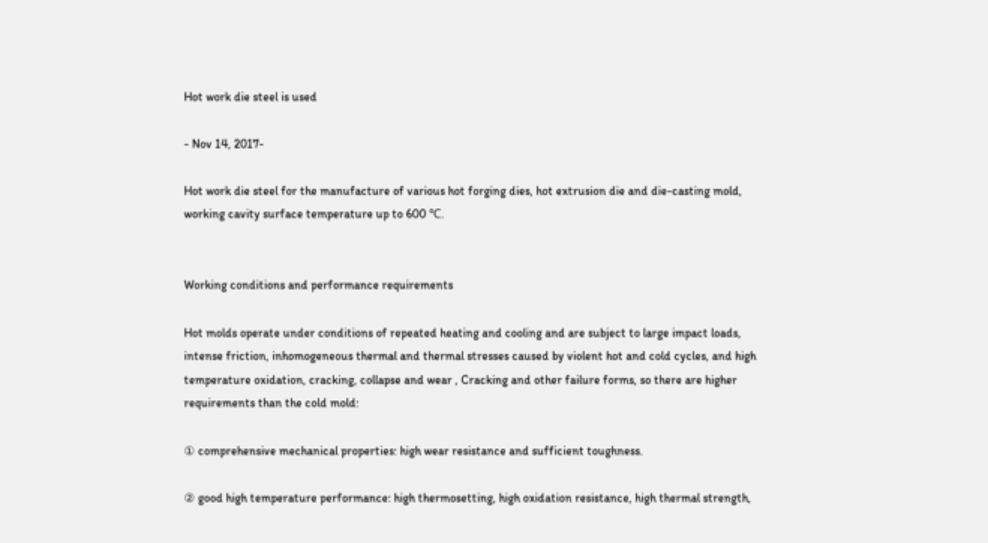Hot work die steel is used

- Nov 14, 2017-

Hot work die steel for the manufacture of various hot forging dies, hot extrusion die and die-casting mold, working cavity surface temperature up to 600 ℃.


Working conditions and performance requirements

Hot molds operate under conditions of repeated heating and cooling and are subject to large impact loads, intense friction, inhomogeneous thermal and thermal stresses caused by violent hot and cold cycles, and high temperature oxidation, cracking, collapse and wear , Cracking and other failure forms, so there are higher requirements than the cold mold:

① comprehensive mechanical properties: high wear resistance and sufficient toughness.

② good high temperature performance: high thermosetting, high oxidation resistance, high thermal strength,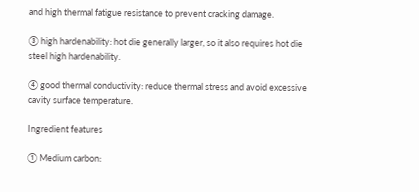and high thermal fatigue resistance to prevent cracking damage.

③ high hardenability: hot die generally larger, so it also requires hot die steel high hardenability.

④ good thermal conductivity: reduce thermal stress and avoid excessive cavity surface temperature.

Ingredient features

① Medium carbon: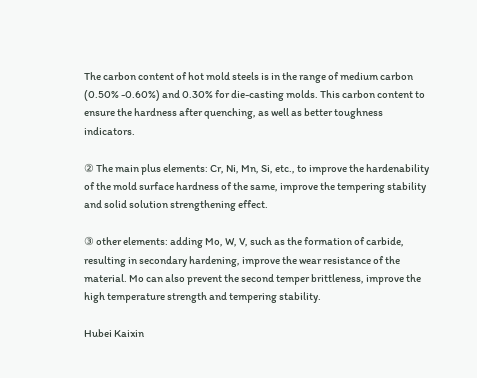The carbon content of hot mold steels is in the range of medium carbon (0.50% -0.60%) and 0.30% for die-casting molds. This carbon content to ensure the hardness after quenching, as well as better toughness indicators.

② The main plus elements: Cr, Ni, Mn, Si, etc., to improve the hardenability of the mold surface hardness of the same, improve the tempering stability and solid solution strengthening effect.

③ other elements: adding Mo, W, V, such as the formation of carbide, resulting in secondary hardening, improve the wear resistance of the material. Mo can also prevent the second temper brittleness, improve the high temperature strength and tempering stability.

Hubei Kaixin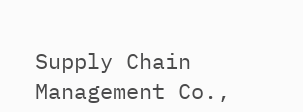Supply Chain Management Co.,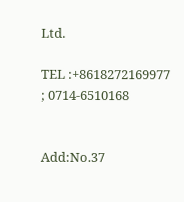Ltd.

TEL :+8618272169977 ; 0714-6510168


Add:No.37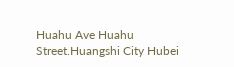Huahu Ave Huahu Street.Huangshi City Hubei